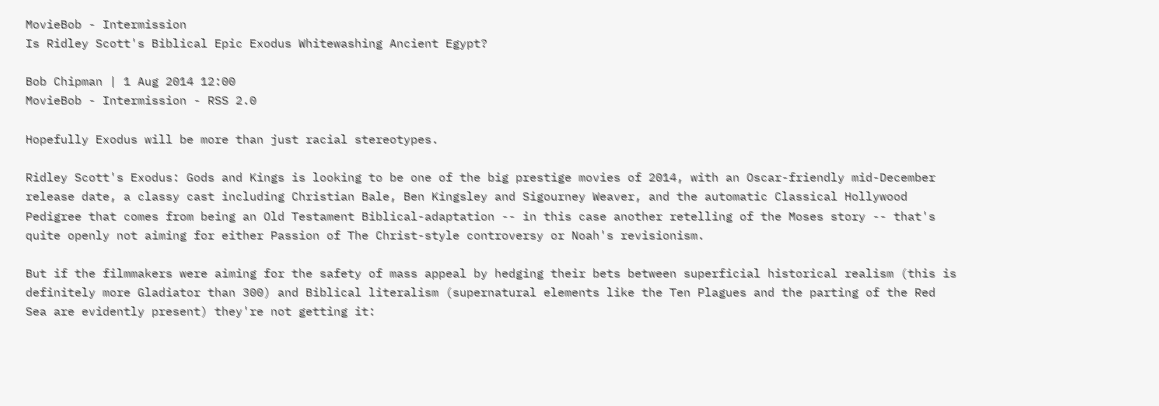MovieBob - Intermission
Is Ridley Scott's Biblical Epic Exodus Whitewashing Ancient Egypt?

Bob Chipman | 1 Aug 2014 12:00
MovieBob - Intermission - RSS 2.0

Hopefully Exodus will be more than just racial stereotypes.

Ridley Scott's Exodus: Gods and Kings is looking to be one of the big prestige movies of 2014, with an Oscar-friendly mid-December release date, a classy cast including Christian Bale, Ben Kingsley and Sigourney Weaver, and the automatic Classical Hollywood Pedigree that comes from being an Old Testament Biblical-adaptation -- in this case another retelling of the Moses story -- that's quite openly not aiming for either Passion of The Christ-style controversy or Noah's revisionism.

But if the filmmakers were aiming for the safety of mass appeal by hedging their bets between superficial historical realism (this is definitely more Gladiator than 300) and Biblical literalism (supernatural elements like the Ten Plagues and the parting of the Red Sea are evidently present) they're not getting it: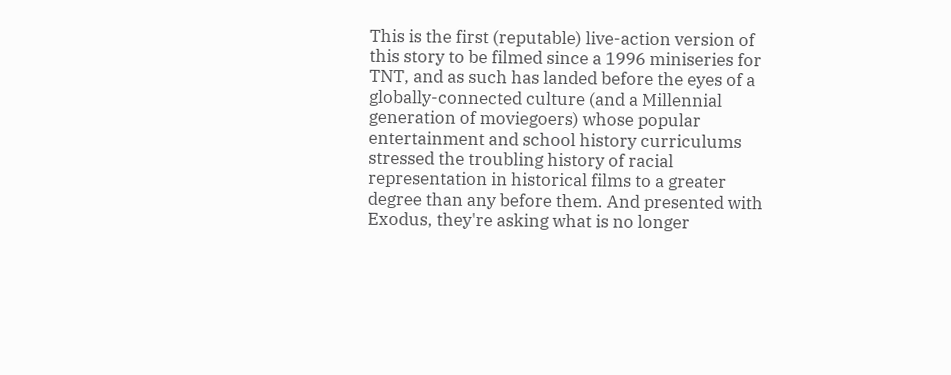This is the first (reputable) live-action version of this story to be filmed since a 1996 miniseries for TNT, and as such has landed before the eyes of a globally-connected culture (and a Millennial generation of moviegoers) whose popular entertainment and school history curriculums stressed the troubling history of racial representation in historical films to a greater degree than any before them. And presented with Exodus, they're asking what is no longer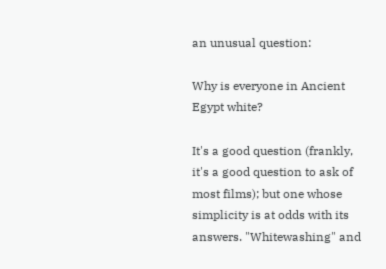an unusual question:

Why is everyone in Ancient Egypt white?

It's a good question (frankly, it's a good question to ask of most films); but one whose simplicity is at odds with its answers. "Whitewashing" and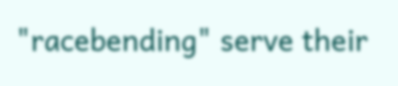"racebending" serve their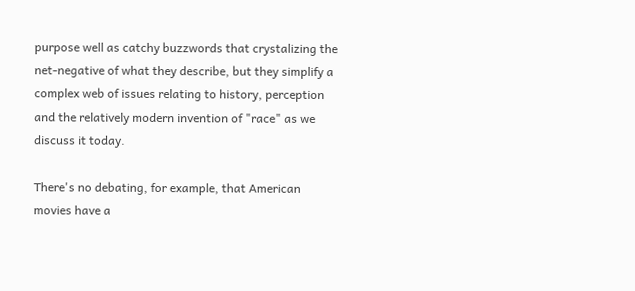purpose well as catchy buzzwords that crystalizing the net-negative of what they describe, but they simplify a complex web of issues relating to history, perception and the relatively modern invention of "race" as we discuss it today.

There's no debating, for example, that American movies have a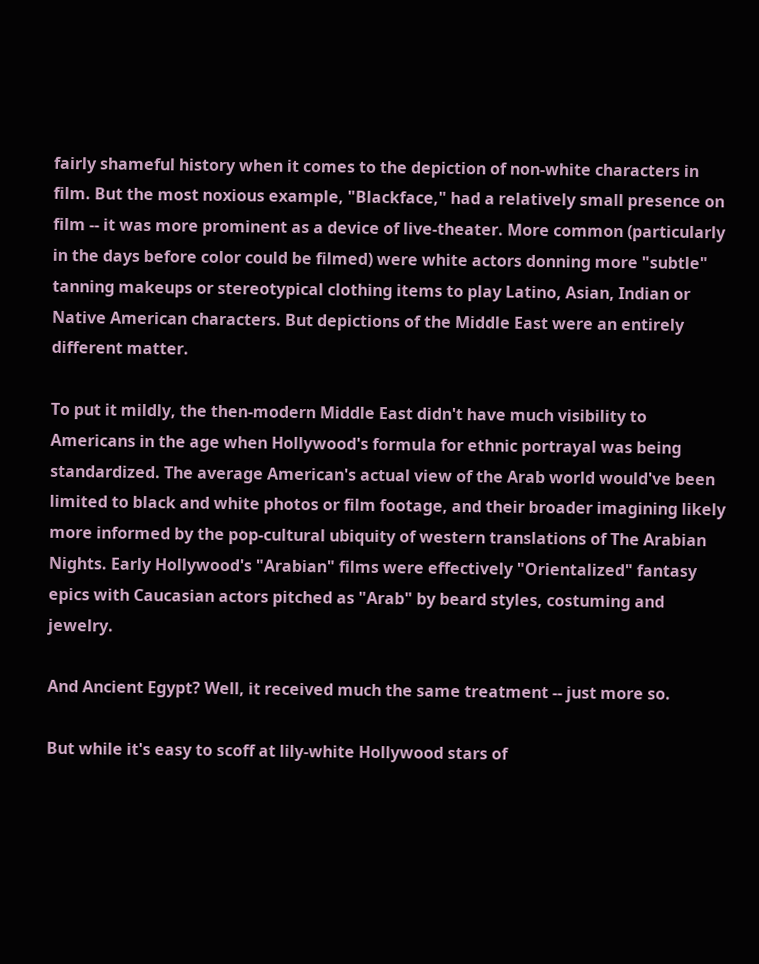fairly shameful history when it comes to the depiction of non-white characters in film. But the most noxious example, "Blackface," had a relatively small presence on film -- it was more prominent as a device of live-theater. More common (particularly in the days before color could be filmed) were white actors donning more "subtle" tanning makeups or stereotypical clothing items to play Latino, Asian, Indian or Native American characters. But depictions of the Middle East were an entirely different matter.

To put it mildly, the then-modern Middle East didn't have much visibility to Americans in the age when Hollywood's formula for ethnic portrayal was being standardized. The average American's actual view of the Arab world would've been limited to black and white photos or film footage, and their broader imagining likely more informed by the pop-cultural ubiquity of western translations of The Arabian Nights. Early Hollywood's "Arabian" films were effectively "Orientalized" fantasy epics with Caucasian actors pitched as "Arab" by beard styles, costuming and jewelry.

And Ancient Egypt? Well, it received much the same treatment -- just more so.

But while it's easy to scoff at lily-white Hollywood stars of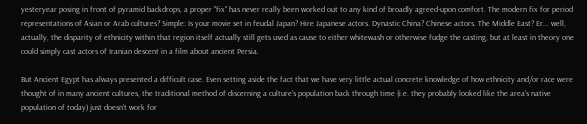yesteryear posing in front of pyramid backdrops, a proper "fix" has never really been worked out to any kind of broadly agreed-upon comfort. The modern fix for period representations of Asian or Arab cultures? Simple: Is your movie set in feudal Japan? Hire Japanese actors. Dynastic China? Chinese actors. The Middle East? Er... well, actually, the disparity of ethnicity within that region itself actually still gets used as cause to either whitewash or otherwise fudge the casting, but at least in theory one could simply cast actors of Iranian descent in a film about ancient Persia.

But Ancient Egypt has always presented a difficult case. Even setting aside the fact that we have very little actual concrete knowledge of how ethnicity and/or race were thought of in many ancient cultures, the traditional method of discerning a culture's population back through time (i.e. they probably looked like the area's native population of today) just doesn't work for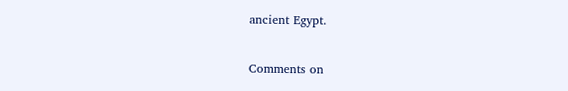ancient Egypt.

Comments on